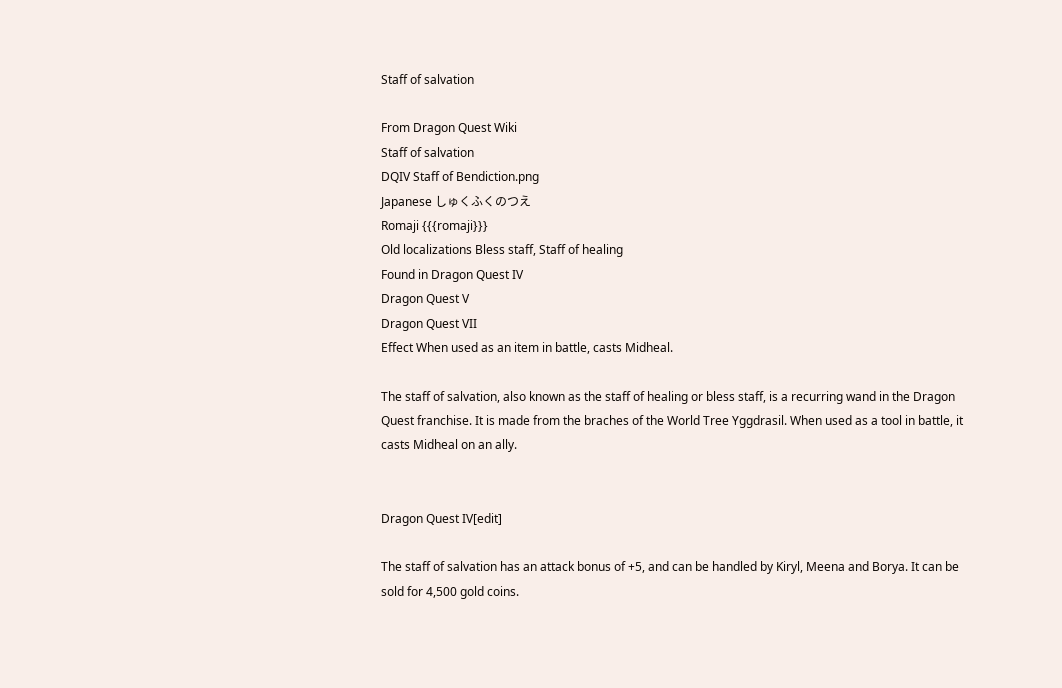Staff of salvation

From Dragon Quest Wiki
Staff of salvation
DQIV Staff of Bendiction.png
Japanese しゅくふくのつえ
Romaji {{{romaji}}}
Old localizations Bless staff, Staff of healing
Found in Dragon Quest IV
Dragon Quest V
Dragon Quest VII
Effect When used as an item in battle, casts Midheal.

The staff of salvation, also known as the staff of healing or bless staff, is a recurring wand in the Dragon Quest franchise. It is made from the braches of the World Tree Yggdrasil. When used as a tool in battle, it casts Midheal on an ally.


Dragon Quest IV[edit]

The staff of salvation has an attack bonus of +5, and can be handled by Kiryl, Meena and Borya. It can be sold for 4,500 gold coins.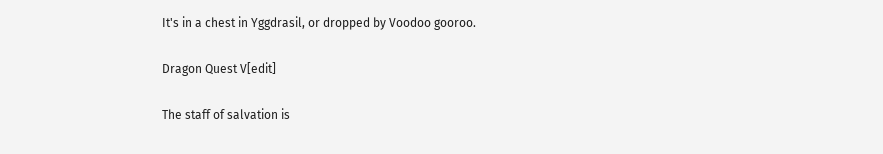It's in a chest in Yggdrasil, or dropped by Voodoo gooroo.

Dragon Quest V[edit]

The staff of salvation is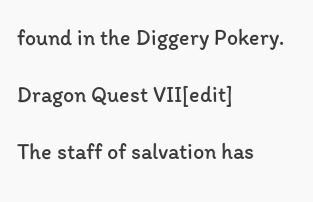found in the Diggery Pokery.

Dragon Quest VII[edit]

The staff of salvation has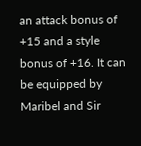an attack bonus of +15 and a style bonus of +16. It can be equipped by Maribel and Sir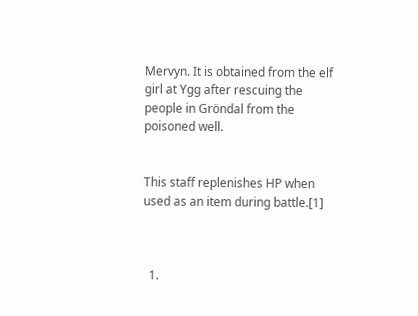Mervyn. It is obtained from the elf girl at Ygg after rescuing the people in Gröndal from the poisoned well.


This staff replenishes HP when used as an item during battle.[1]



  1.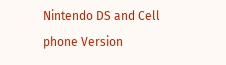Nintendo DS and Cell phone Version